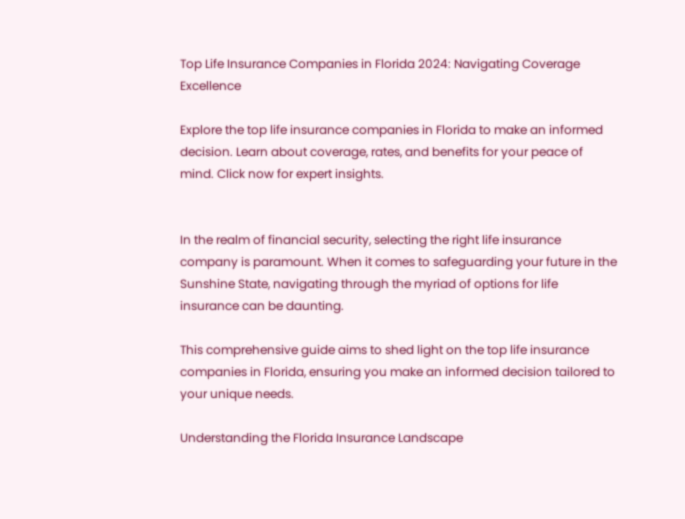Top Life Insurance Companies in Florida 2024: Navigating Coverage Excellence

Explore the top life insurance companies in Florida to make an informed decision. Learn about coverage, rates, and benefits for your peace of mind. Click now for expert insights.


In the realm of financial security, selecting the right life insurance company is paramount. When it comes to safeguarding your future in the Sunshine State, navigating through the myriad of options for life insurance can be daunting.

This comprehensive guide aims to shed light on the top life insurance companies in Florida, ensuring you make an informed decision tailored to your unique needs.

Understanding the Florida Insurance Landscape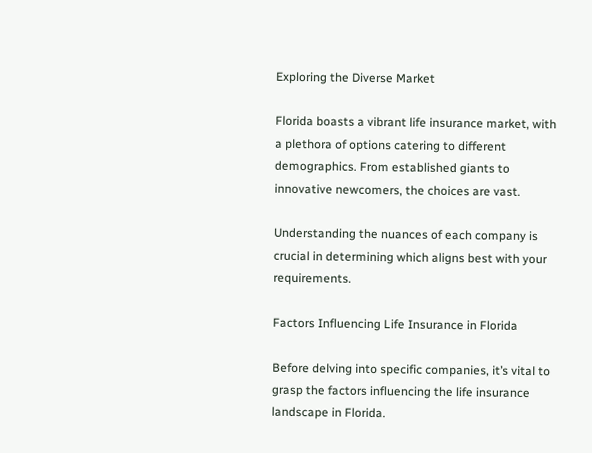Exploring the Diverse Market

Florida boasts a vibrant life insurance market, with a plethora of options catering to different demographics. From established giants to innovative newcomers, the choices are vast.

Understanding the nuances of each company is crucial in determining which aligns best with your requirements.

Factors Influencing Life Insurance in Florida

Before delving into specific companies, it’s vital to grasp the factors influencing the life insurance landscape in Florida.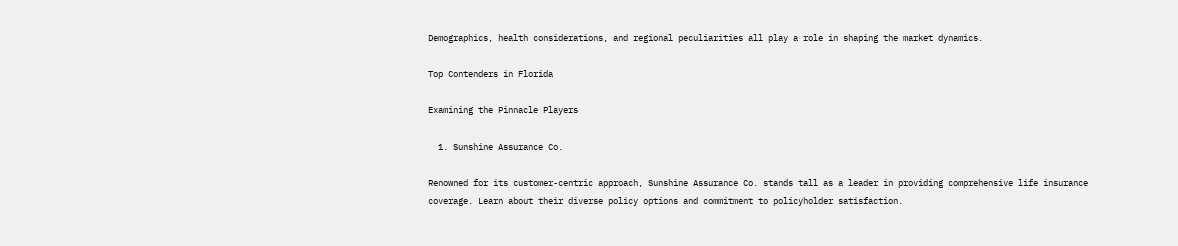Demographics, health considerations, and regional peculiarities all play a role in shaping the market dynamics.

Top Contenders in Florida

Examining the Pinnacle Players

  1. Sunshine Assurance Co.

Renowned for its customer-centric approach, Sunshine Assurance Co. stands tall as a leader in providing comprehensive life insurance coverage. Learn about their diverse policy options and commitment to policyholder satisfaction.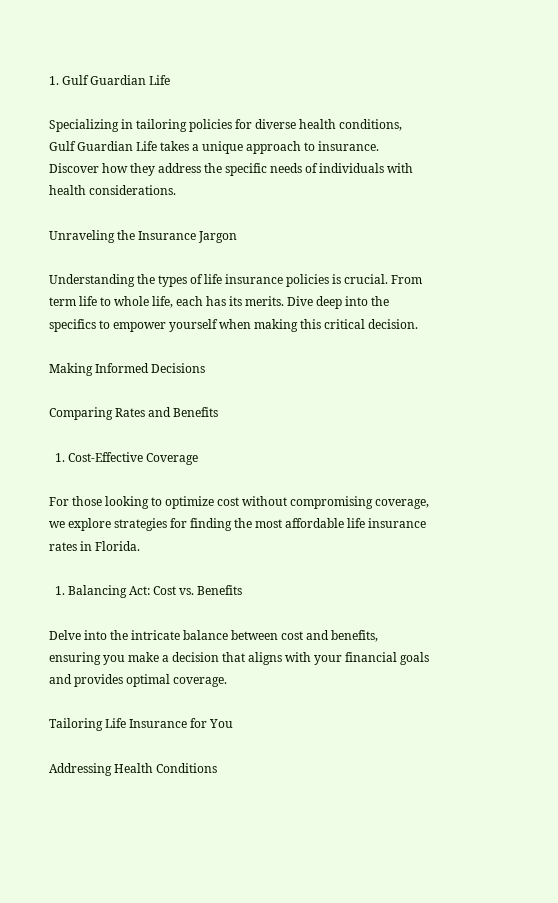1. Gulf Guardian Life

Specializing in tailoring policies for diverse health conditions, Gulf Guardian Life takes a unique approach to insurance. Discover how they address the specific needs of individuals with health considerations.

Unraveling the Insurance Jargon

Understanding the types of life insurance policies is crucial. From term life to whole life, each has its merits. Dive deep into the specifics to empower yourself when making this critical decision.

Making Informed Decisions

Comparing Rates and Benefits

  1. Cost-Effective Coverage

For those looking to optimize cost without compromising coverage, we explore strategies for finding the most affordable life insurance rates in Florida.

  1. Balancing Act: Cost vs. Benefits

Delve into the intricate balance between cost and benefits, ensuring you make a decision that aligns with your financial goals and provides optimal coverage.

Tailoring Life Insurance for You

Addressing Health Conditions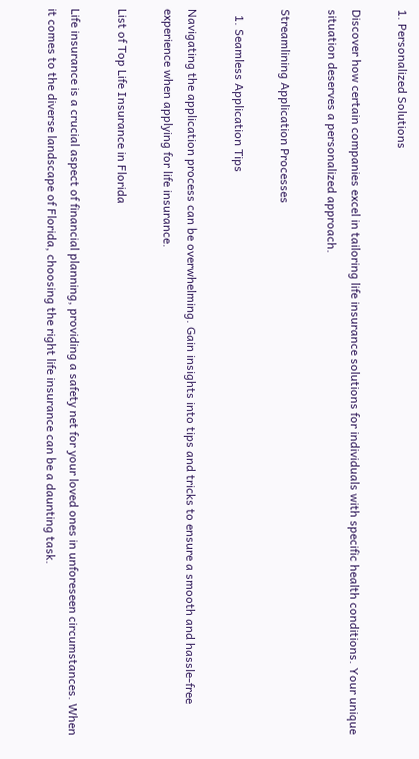1. Personalized Solutions

Discover how certain companies excel in tailoring life insurance solutions for individuals with specific health conditions. Your unique situation deserves a personalized approach.

Streamlining Application Processes

  1. Seamless Application Tips

Navigating the application process can be overwhelming. Gain insights into tips and tricks to ensure a smooth and hassle-free experience when applying for life insurance.

List of Top Life Insurance in Florida

Life insurance is a crucial aspect of financial planning, providing a safety net for your loved ones in unforeseen circumstances. When it comes to the diverse landscape of Florida, choosing the right life insurance can be a daunting task.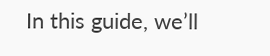In this guide, we’ll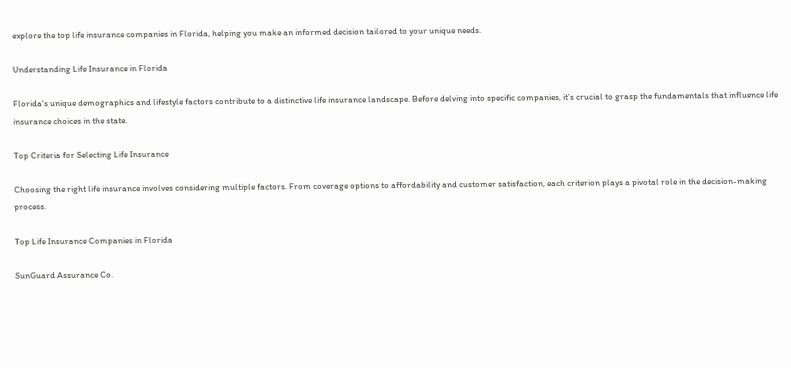explore the top life insurance companies in Florida, helping you make an informed decision tailored to your unique needs.

Understanding Life Insurance in Florida

Florida’s unique demographics and lifestyle factors contribute to a distinctive life insurance landscape. Before delving into specific companies, it’s crucial to grasp the fundamentals that influence life insurance choices in the state.

Top Criteria for Selecting Life Insurance

Choosing the right life insurance involves considering multiple factors. From coverage options to affordability and customer satisfaction, each criterion plays a pivotal role in the decision-making process.

Top Life Insurance Companies in Florida

SunGuard Assurance Co.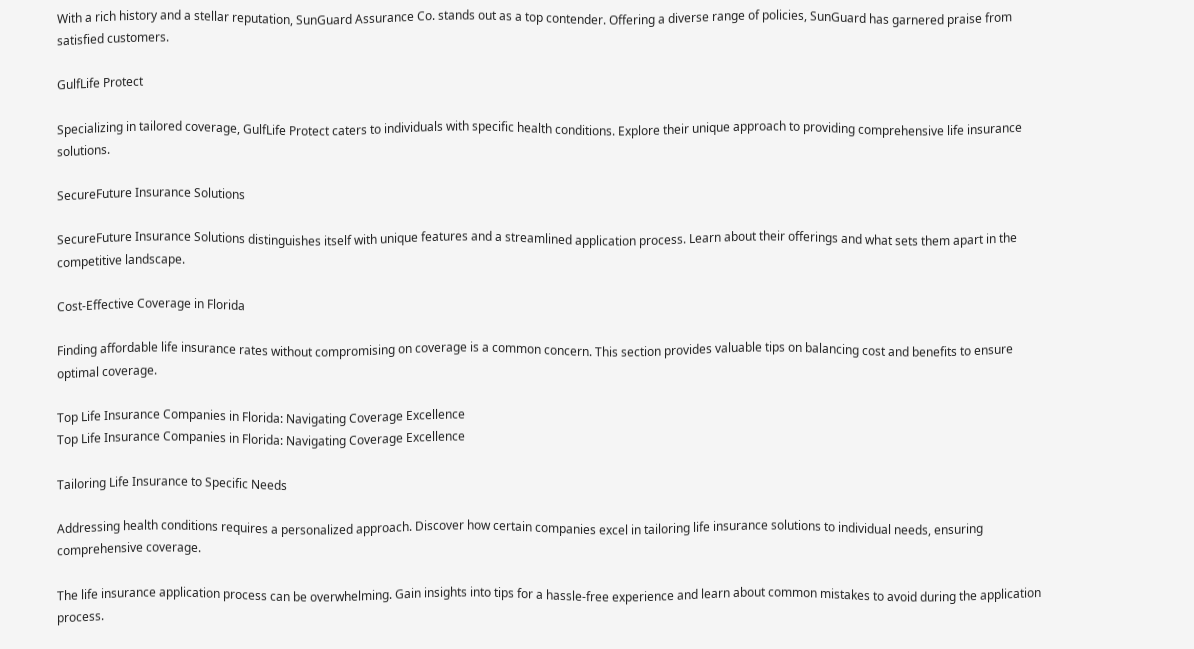With a rich history and a stellar reputation, SunGuard Assurance Co. stands out as a top contender. Offering a diverse range of policies, SunGuard has garnered praise from satisfied customers.

GulfLife Protect

Specializing in tailored coverage, GulfLife Protect caters to individuals with specific health conditions. Explore their unique approach to providing comprehensive life insurance solutions.

SecureFuture Insurance Solutions

SecureFuture Insurance Solutions distinguishes itself with unique features and a streamlined application process. Learn about their offerings and what sets them apart in the competitive landscape.

Cost-Effective Coverage in Florida

Finding affordable life insurance rates without compromising on coverage is a common concern. This section provides valuable tips on balancing cost and benefits to ensure optimal coverage.

Top Life Insurance Companies in Florida: Navigating Coverage Excellence
Top Life Insurance Companies in Florida: Navigating Coverage Excellence

Tailoring Life Insurance to Specific Needs

Addressing health conditions requires a personalized approach. Discover how certain companies excel in tailoring life insurance solutions to individual needs, ensuring comprehensive coverage.

The life insurance application process can be overwhelming. Gain insights into tips for a hassle-free experience and learn about common mistakes to avoid during the application process.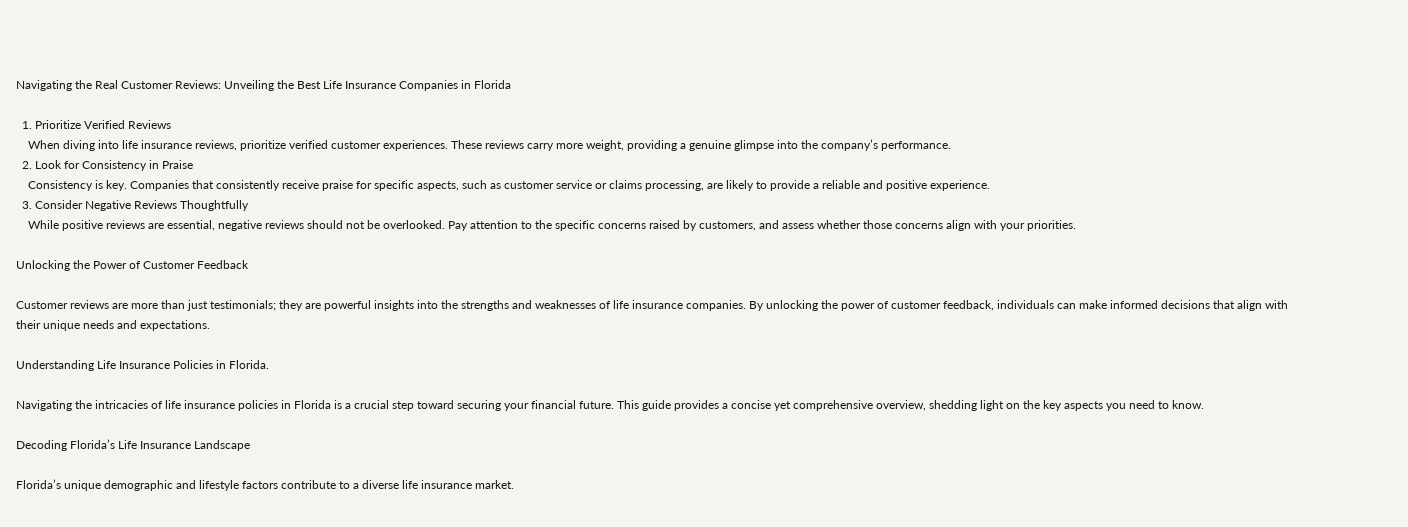Navigating the Real Customer Reviews: Unveiling the Best Life Insurance Companies in Florida

  1. Prioritize Verified Reviews
    When diving into life insurance reviews, prioritize verified customer experiences. These reviews carry more weight, providing a genuine glimpse into the company’s performance.
  2. Look for Consistency in Praise
    Consistency is key. Companies that consistently receive praise for specific aspects, such as customer service or claims processing, are likely to provide a reliable and positive experience.
  3. Consider Negative Reviews Thoughtfully
    While positive reviews are essential, negative reviews should not be overlooked. Pay attention to the specific concerns raised by customers, and assess whether those concerns align with your priorities.

Unlocking the Power of Customer Feedback

Customer reviews are more than just testimonials; they are powerful insights into the strengths and weaknesses of life insurance companies. By unlocking the power of customer feedback, individuals can make informed decisions that align with their unique needs and expectations.

Understanding Life Insurance Policies in Florida.

Navigating the intricacies of life insurance policies in Florida is a crucial step toward securing your financial future. This guide provides a concise yet comprehensive overview, shedding light on the key aspects you need to know.

Decoding Florida’s Life Insurance Landscape

Florida’s unique demographic and lifestyle factors contribute to a diverse life insurance market.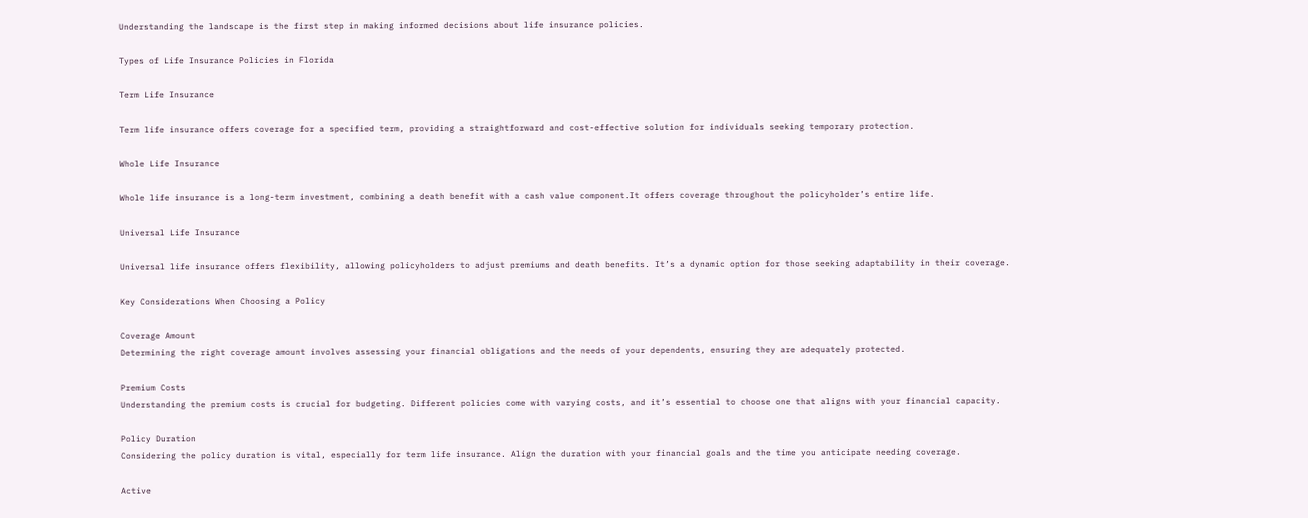Understanding the landscape is the first step in making informed decisions about life insurance policies.

Types of Life Insurance Policies in Florida

Term Life Insurance

Term life insurance offers coverage for a specified term, providing a straightforward and cost-effective solution for individuals seeking temporary protection.

Whole Life Insurance

Whole life insurance is a long-term investment, combining a death benefit with a cash value component.It offers coverage throughout the policyholder’s entire life.

Universal Life Insurance

Universal life insurance offers flexibility, allowing policyholders to adjust premiums and death benefits. It’s a dynamic option for those seeking adaptability in their coverage.

Key Considerations When Choosing a Policy

Coverage Amount
Determining the right coverage amount involves assessing your financial obligations and the needs of your dependents, ensuring they are adequately protected.

Premium Costs
Understanding the premium costs is crucial for budgeting. Different policies come with varying costs, and it’s essential to choose one that aligns with your financial capacity.

Policy Duration
Considering the policy duration is vital, especially for term life insurance. Align the duration with your financial goals and the time you anticipate needing coverage.

Active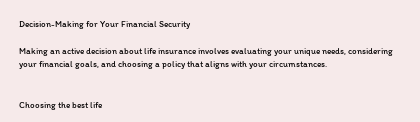Decision-Making for Your Financial Security

Making an active decision about life insurance involves evaluating your unique needs, considering your financial goals, and choosing a policy that aligns with your circumstances.


Choosing the best life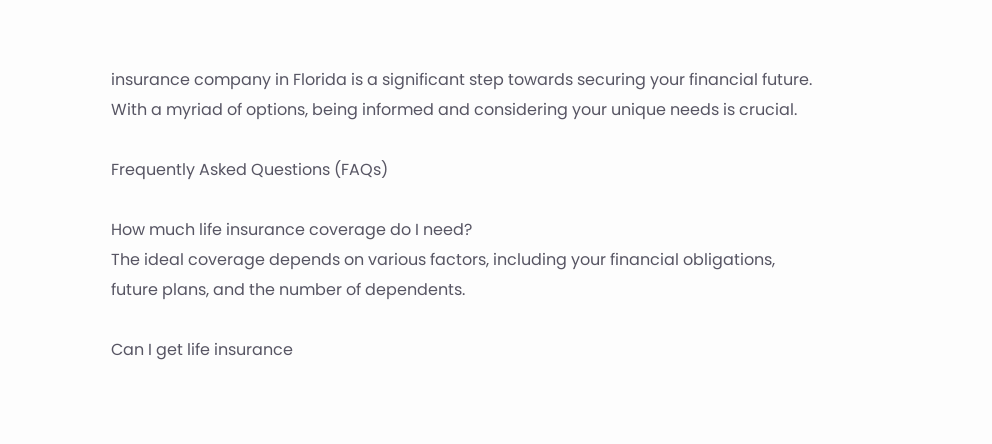insurance company in Florida is a significant step towards securing your financial future. With a myriad of options, being informed and considering your unique needs is crucial.

Frequently Asked Questions (FAQs)

How much life insurance coverage do I need?
The ideal coverage depends on various factors, including your financial obligations, future plans, and the number of dependents.

Can I get life insurance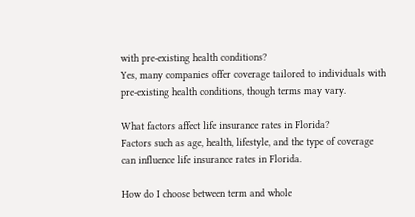with pre-existing health conditions?
Yes, many companies offer coverage tailored to individuals with pre-existing health conditions, though terms may vary.

What factors affect life insurance rates in Florida?
Factors such as age, health, lifestyle, and the type of coverage can influence life insurance rates in Florida.

How do I choose between term and whole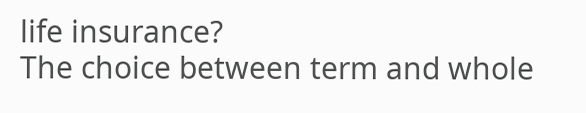life insurance?
The choice between term and whole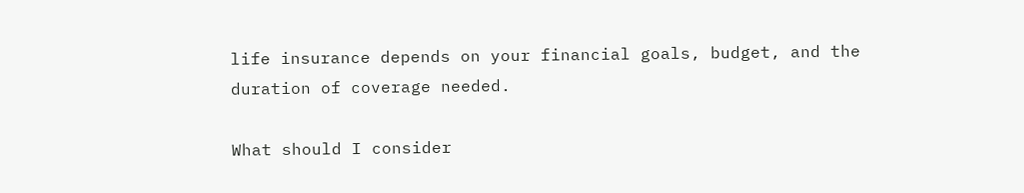life insurance depends on your financial goals, budget, and the duration of coverage needed.

What should I consider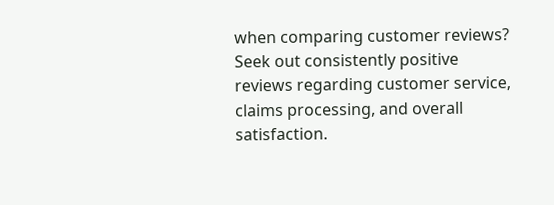when comparing customer reviews?
Seek out consistently positive reviews regarding customer service, claims processing, and overall satisfaction.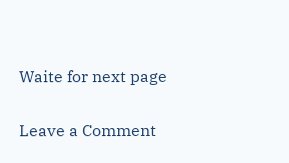Waite for next page

Leave a Comment